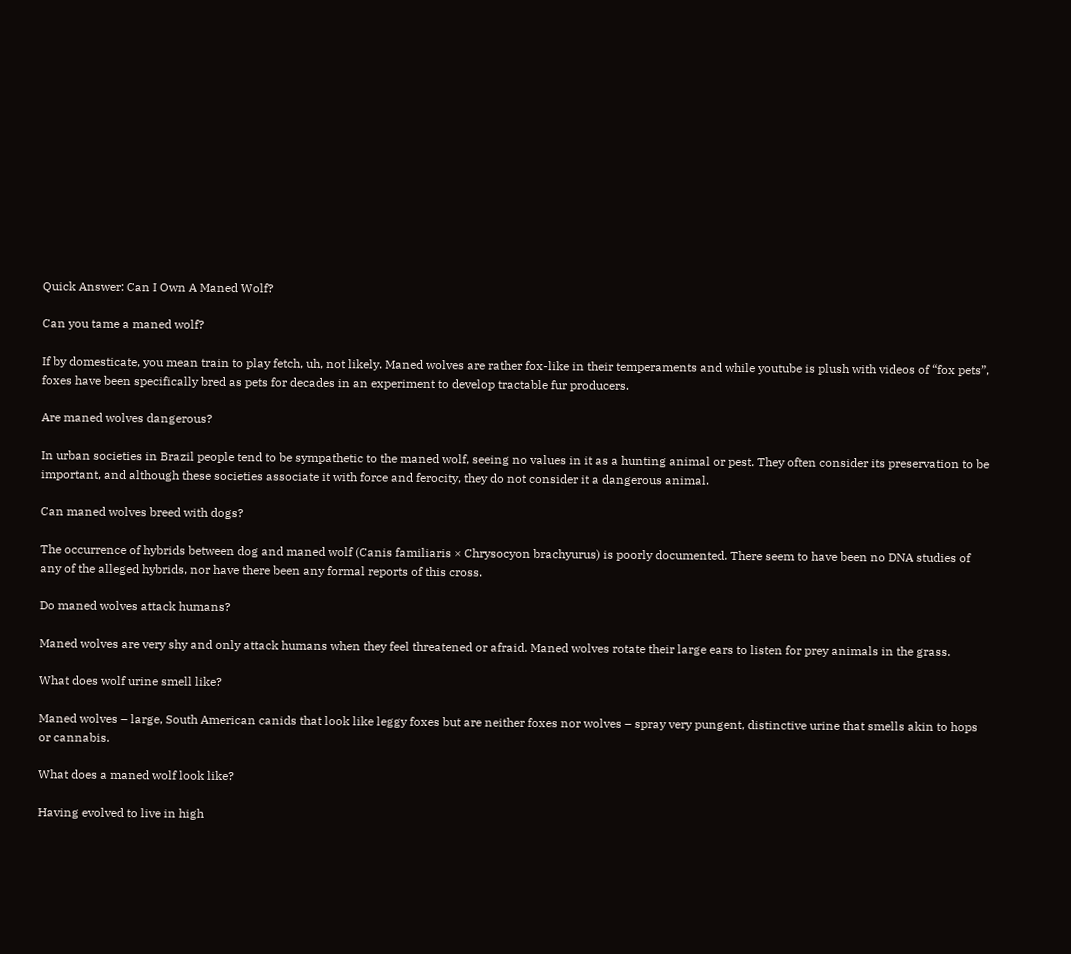Quick Answer: Can I Own A Maned Wolf?

Can you tame a maned wolf?

If by domesticate, you mean train to play fetch, uh, not likely. Maned wolves are rather fox-like in their temperaments and while youtube is plush with videos of “fox pets”, foxes have been specifically bred as pets for decades in an experiment to develop tractable fur producers.

Are maned wolves dangerous?

In urban societies in Brazil people tend to be sympathetic to the maned wolf, seeing no values in it as a hunting animal or pest. They often consider its preservation to be important, and although these societies associate it with force and ferocity, they do not consider it a dangerous animal.

Can maned wolves breed with dogs?

The occurrence of hybrids between dog and maned wolf (Canis familiaris × Chrysocyon brachyurus) is poorly documented. There seem to have been no DNA studies of any of the alleged hybrids, nor have there been any formal reports of this cross.

Do maned wolves attack humans?

Maned wolves are very shy and only attack humans when they feel threatened or afraid. Maned wolves rotate their large ears to listen for prey animals in the grass.

What does wolf urine smell like?

Maned wolves – large, South American canids that look like leggy foxes but are neither foxes nor wolves – spray very pungent, distinctive urine that smells akin to hops or cannabis.

What does a maned wolf look like?

Having evolved to live in high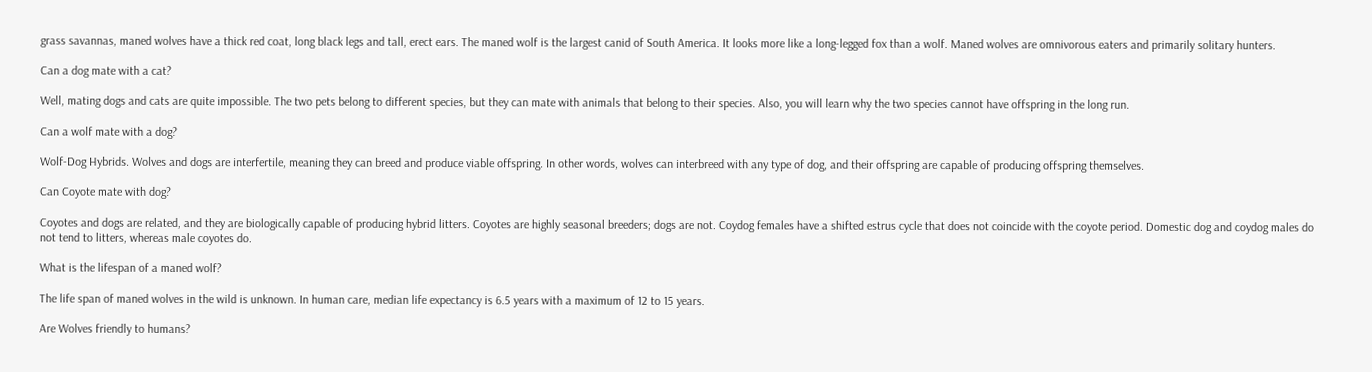grass savannas, maned wolves have a thick red coat, long black legs and tall, erect ears. The maned wolf is the largest canid of South America. It looks more like a long-legged fox than a wolf. Maned wolves are omnivorous eaters and primarily solitary hunters.

Can a dog mate with a cat?

Well, mating dogs and cats are quite impossible. The two pets belong to different species, but they can mate with animals that belong to their species. Also, you will learn why the two species cannot have offspring in the long run.

Can a wolf mate with a dog?

Wolf-Dog Hybrids. Wolves and dogs are interfertile, meaning they can breed and produce viable offspring. In other words, wolves can interbreed with any type of dog, and their offspring are capable of producing offspring themselves.

Can Coyote mate with dog?

Coyotes and dogs are related, and they are biologically capable of producing hybrid litters. Coyotes are highly seasonal breeders; dogs are not. Coydog females have a shifted estrus cycle that does not coincide with the coyote period. Domestic dog and coydog males do not tend to litters, whereas male coyotes do.

What is the lifespan of a maned wolf?

The life span of maned wolves in the wild is unknown. In human care, median life expectancy is 6.5 years with a maximum of 12 to 15 years.

Are Wolves friendly to humans?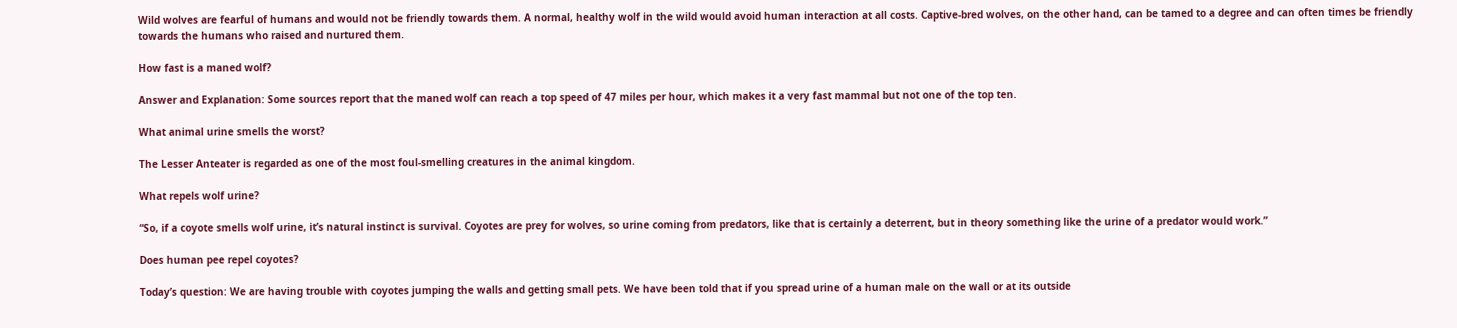Wild wolves are fearful of humans and would not be friendly towards them. A normal, healthy wolf in the wild would avoid human interaction at all costs. Captive-bred wolves, on the other hand, can be tamed to a degree and can often times be friendly towards the humans who raised and nurtured them.

How fast is a maned wolf?

Answer and Explanation: Some sources report that the maned wolf can reach a top speed of 47 miles per hour, which makes it a very fast mammal but not one of the top ten.

What animal urine smells the worst?

The Lesser Anteater is regarded as one of the most foul-smelling creatures in the animal kingdom.

What repels wolf urine?

“So, if a coyote smells wolf urine, it’s natural instinct is survival. Coyotes are prey for wolves, so urine coming from predators, like that is certainly a deterrent, but in theory something like the urine of a predator would work.”

Does human pee repel coyotes?

Today’s question: We are having trouble with coyotes jumping the walls and getting small pets. We have been told that if you spread urine of a human male on the wall or at its outside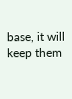base, it will keep them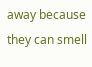away because they can smell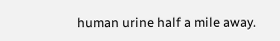human urine half a mile away.